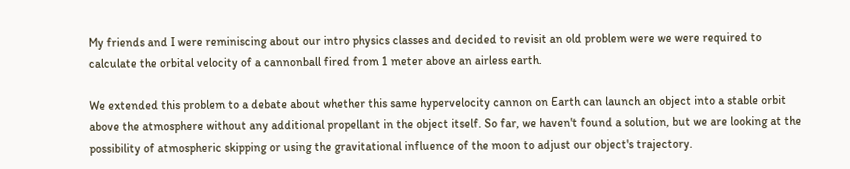My friends and I were reminiscing about our intro physics classes and decided to revisit an old problem were we were required to calculate the orbital velocity of a cannonball fired from 1 meter above an airless earth.

We extended this problem to a debate about whether this same hypervelocity cannon on Earth can launch an object into a stable orbit above the atmosphere without any additional propellant in the object itself. So far, we haven't found a solution, but we are looking at the possibility of atmospheric skipping or using the gravitational influence of the moon to adjust our object's trajectory.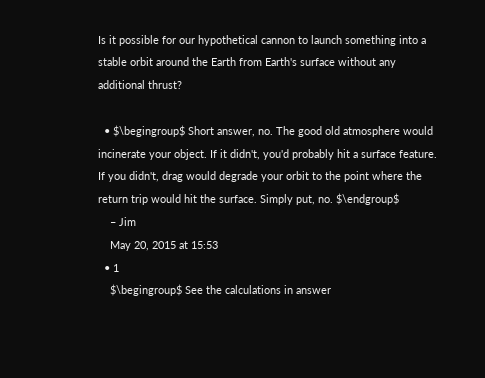Is it possible for our hypothetical cannon to launch something into a stable orbit around the Earth from Earth's surface without any additional thrust?

  • $\begingroup$ Short answer, no. The good old atmosphere would incinerate your object. If it didn't, you'd probably hit a surface feature. If you didn't, drag would degrade your orbit to the point where the return trip would hit the surface. Simply put, no. $\endgroup$
    – Jim
    May 20, 2015 at 15:53
  • 1
    $\begingroup$ See the calculations in answer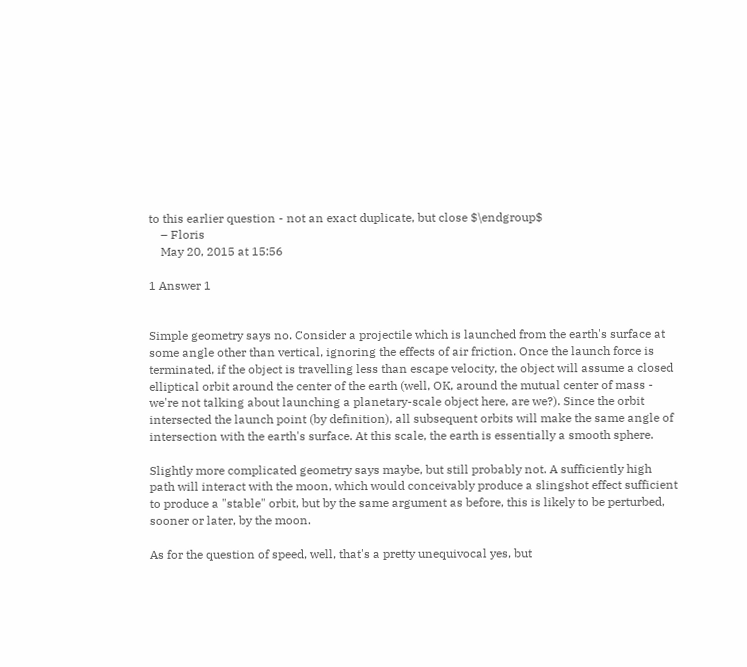to this earlier question - not an exact duplicate, but close $\endgroup$
    – Floris
    May 20, 2015 at 15:56

1 Answer 1


Simple geometry says no. Consider a projectile which is launched from the earth's surface at some angle other than vertical, ignoring the effects of air friction. Once the launch force is terminated, if the object is travelling less than escape velocity, the object will assume a closed elliptical orbit around the center of the earth (well, OK, around the mutual center of mass - we're not talking about launching a planetary-scale object here, are we?). Since the orbit intersected the launch point (by definition), all subsequent orbits will make the same angle of intersection with the earth's surface. At this scale, the earth is essentially a smooth sphere.

Slightly more complicated geometry says maybe, but still probably not. A sufficiently high path will interact with the moon, which would conceivably produce a slingshot effect sufficient to produce a "stable" orbit, but by the same argument as before, this is likely to be perturbed, sooner or later, by the moon.

As for the question of speed, well, that's a pretty unequivocal yes, but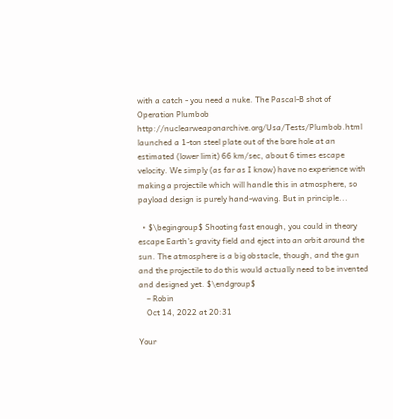with a catch - you need a nuke. The Pascal-B shot of Operation Plumbob http://nuclearweaponarchive.org/Usa/Tests/Plumbob.html launched a 1-ton steel plate out of the bore hole at an estimated (lower limit) 66 km/sec, about 6 times escape velocity. We simply (as far as I know) have no experience with making a projectile which will handle this in atmosphere, so payload design is purely hand-waving. But in principle...

  • $\begingroup$ Shooting fast enough, you could in theory escape Earth's gravity field and eject into an orbit around the sun. The atmosphere is a big obstacle, though, and the gun and the projectile to do this would actually need to be invented and designed yet. $\endgroup$
    – Robin
    Oct 14, 2022 at 20:31

Your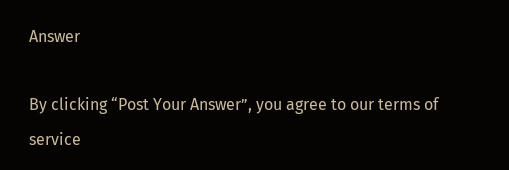Answer

By clicking “Post Your Answer”, you agree to our terms of service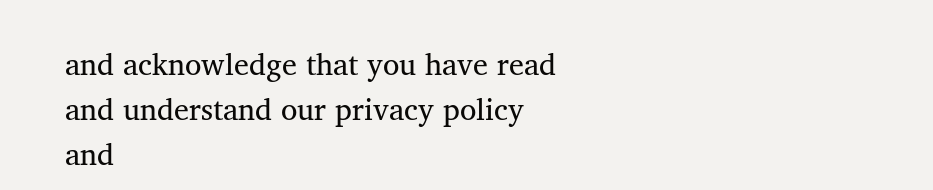and acknowledge that you have read and understand our privacy policy and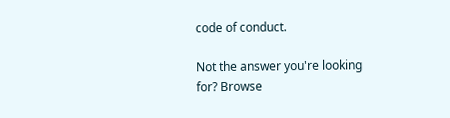code of conduct.

Not the answer you're looking for? Browse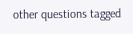other questions tagged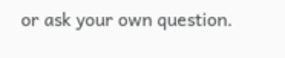or ask your own question.